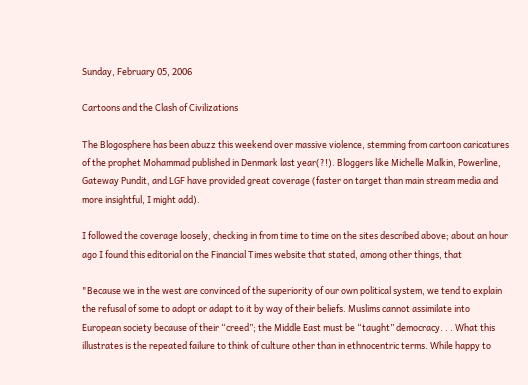Sunday, February 05, 2006

Cartoons and the Clash of Civilizations

The Blogosphere has been abuzz this weekend over massive violence, stemming from cartoon caricatures of the prophet Mohammad published in Denmark last year(?!). Bloggers like Michelle Malkin, Powerline, Gateway Pundit, and LGF have provided great coverage (faster on target than main stream media and more insightful, I might add).

I followed the coverage loosely, checking in from time to time on the sites described above; about an hour ago I found this editorial on the Financial Times website that stated, among other things, that

"Because we in the west are convinced of the superiority of our own political system, we tend to explain the refusal of some to adopt or adapt to it by way of their beliefs. Muslims cannot assimilate into European society because of their “creed”; the Middle East must be “taught” democracy. . . What this illustrates is the repeated failure to think of culture other than in ethnocentric terms. While happy to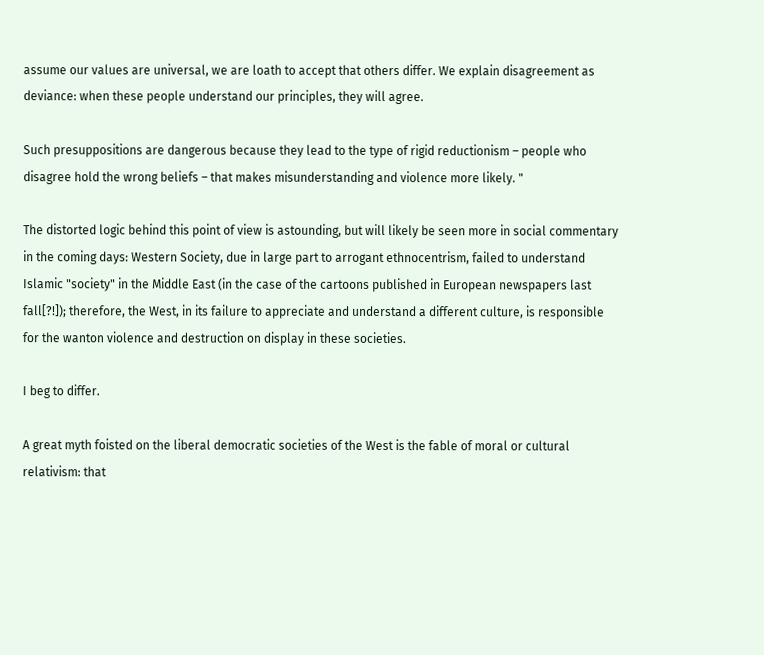assume our values are universal, we are loath to accept that others differ. We explain disagreement as deviance: when these people understand our principles, they will agree.

Such presuppositions are dangerous because they lead to the type of rigid reductionism – people who disagree hold the wrong beliefs – that makes misunderstanding and violence more likely. "

The distorted logic behind this point of view is astounding, but will likely be seen more in social commentary in the coming days: Western Society, due in large part to arrogant ethnocentrism, failed to understand Islamic "society" in the Middle East (in the case of the cartoons published in European newspapers last fall[?!]); therefore, the West, in its failure to appreciate and understand a different culture, is responsible for the wanton violence and destruction on display in these societies.

I beg to differ.

A great myth foisted on the liberal democratic societies of the West is the fable of moral or cultural relativism: that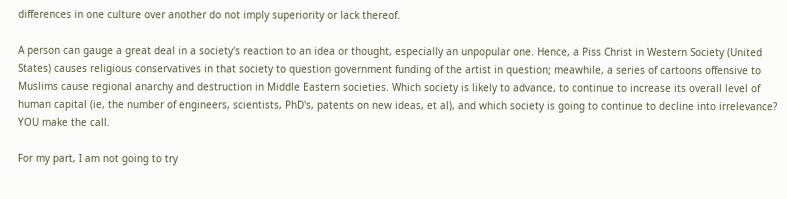differences in one culture over another do not imply superiority or lack thereof.

A person can gauge a great deal in a society's reaction to an idea or thought, especially an unpopular one. Hence, a Piss Christ in Western Society (United States) causes religious conservatives in that society to question government funding of the artist in question; meawhile, a series of cartoons offensive to Muslims cause regional anarchy and destruction in Middle Eastern societies. Which society is likely to advance, to continue to increase its overall level of human capital (ie, the number of engineers, scientists, PhD's, patents on new ideas, et al), and which society is going to continue to decline into irrelevance? YOU make the call.

For my part, I am not going to try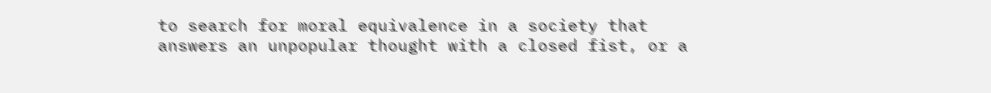to search for moral equivalence in a society that answers an unpopular thought with a closed fist, or a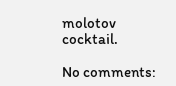molotov cocktail.

No comments: